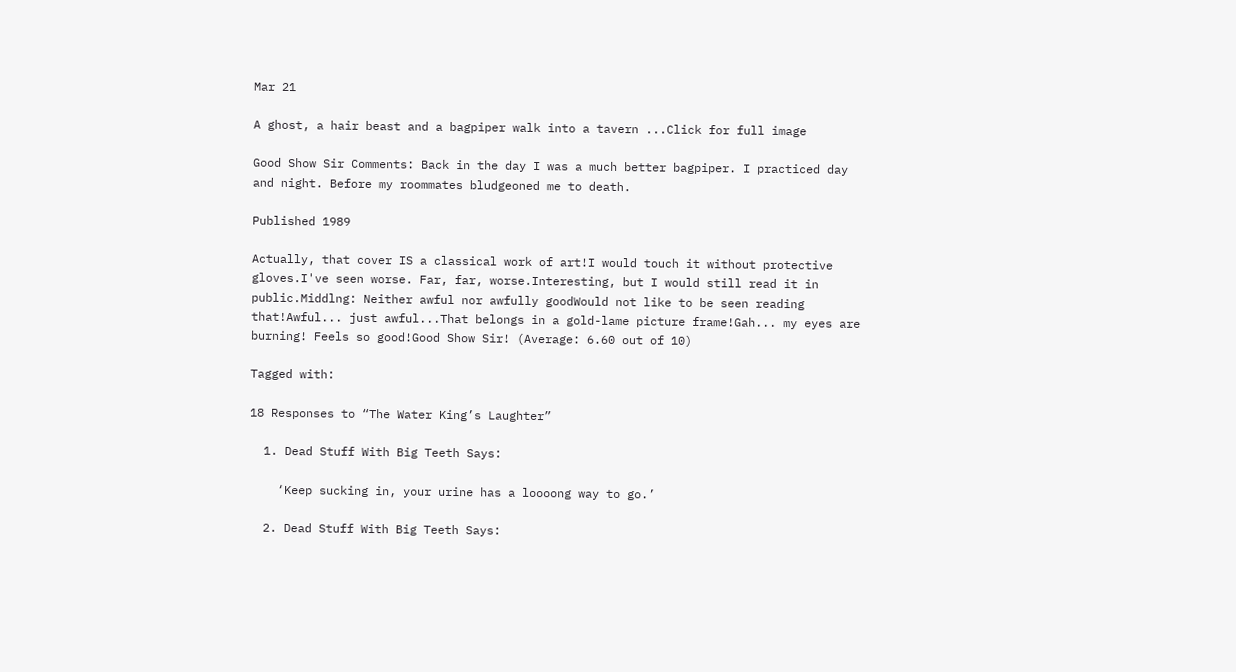Mar 21

A ghost, a hair beast and a bagpiper walk into a tavern ...Click for full image

Good Show Sir Comments: Back in the day I was a much better bagpiper. I practiced day and night. Before my roommates bludgeoned me to death.

Published 1989

Actually, that cover IS a classical work of art!I would touch it without protective gloves.I've seen worse. Far, far, worse.Interesting, but I would still read it in public.Middlng: Neither awful nor awfully goodWould not like to be seen reading that!Awful... just awful...That belongs in a gold-lame picture frame!Gah... my eyes are burning! Feels so good!Good Show Sir! (Average: 6.60 out of 10)

Tagged with:

18 Responses to “The Water King’s Laughter”

  1. Dead Stuff With Big Teeth Says:

    ‘Keep sucking in, your urine has a loooong way to go.’

  2. Dead Stuff With Big Teeth Says: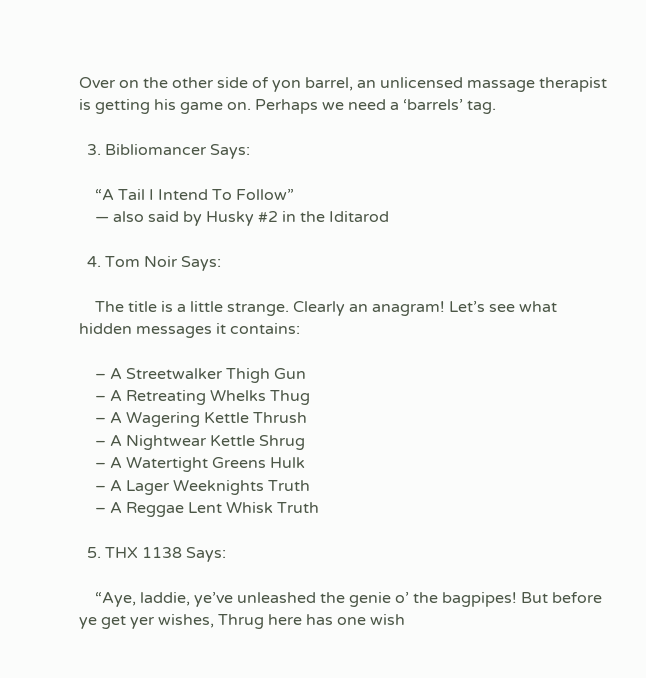Over on the other side of yon barrel, an unlicensed massage therapist is getting his game on. Perhaps we need a ‘barrels’ tag.

  3. Bibliomancer Says:

    “A Tail I Intend To Follow”
    — also said by Husky #2 in the Iditarod

  4. Tom Noir Says:

    The title is a little strange. Clearly an anagram! Let’s see what hidden messages it contains:

    – A Streetwalker Thigh Gun
    – A Retreating Whelks Thug
    – A Wagering Kettle Thrush
    – A Nightwear Kettle Shrug
    – A Watertight Greens Hulk
    – A Lager Weeknights Truth
    – A Reggae Lent Whisk Truth

  5. THX 1138 Says:

    “Aye, laddie, ye’ve unleashed the genie o’ the bagpipes! But before ye get yer wishes, Thrug here has one wish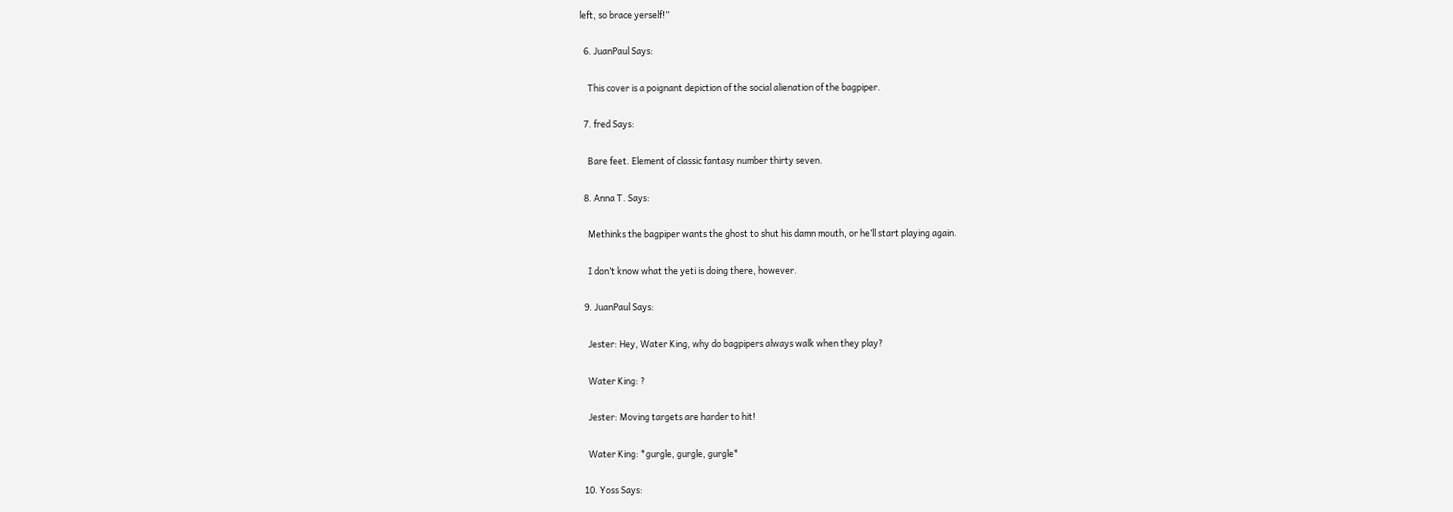left, so brace yerself!”

  6. JuanPaul Says:

    This cover is a poignant depiction of the social alienation of the bagpiper.

  7. fred Says:

    Bare feet. Element of classic fantasy number thirty seven.

  8. Anna T. Says:

    Methinks the bagpiper wants the ghost to shut his damn mouth, or he’ll start playing again.

    I don’t know what the yeti is doing there, however.

  9. JuanPaul Says:

    Jester: Hey, Water King, why do bagpipers always walk when they play?

    Water King: ?

    Jester: Moving targets are harder to hit!

    Water King: *gurgle, gurgle, gurgle*

  10. Yoss Says: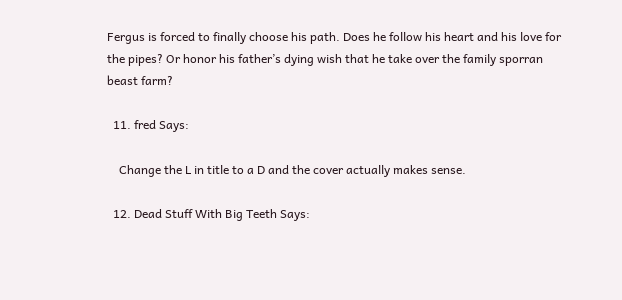Fergus is forced to finally choose his path. Does he follow his heart and his love for the pipes? Or honor his father’s dying wish that he take over the family sporran beast farm?

  11. fred Says:

    Change the L in title to a D and the cover actually makes sense.

  12. Dead Stuff With Big Teeth Says: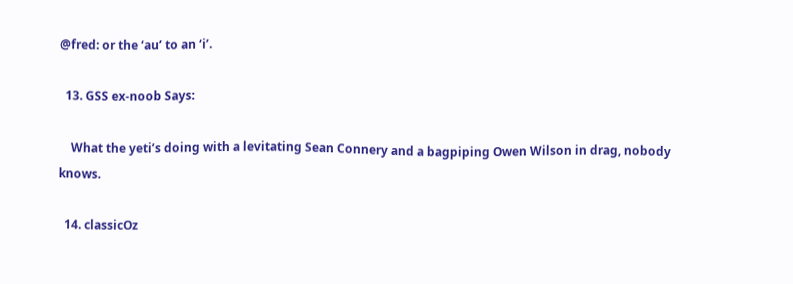@fred: or the ‘au’ to an ‘i’.

  13. GSS ex-noob Says:

    What the yeti’s doing with a levitating Sean Connery and a bagpiping Owen Wilson in drag, nobody knows.

  14. classicOz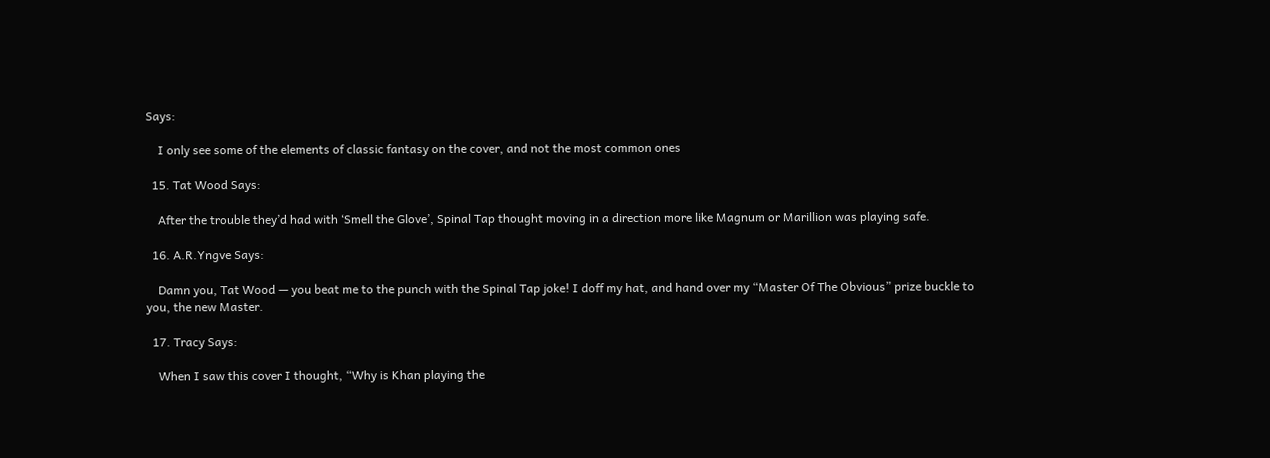Says:

    I only see some of the elements of classic fantasy on the cover, and not the most common ones

  15. Tat Wood Says:

    After the trouble they’d had with ‘Smell the Glove’, Spinal Tap thought moving in a direction more like Magnum or Marillion was playing safe.

  16. A.R.Yngve Says:

    Damn you, Tat Wood — you beat me to the punch with the Spinal Tap joke! I doff my hat, and hand over my “Master Of The Obvious” prize buckle to you, the new Master.

  17. Tracy Says:

    When I saw this cover I thought, “Why is Khan playing the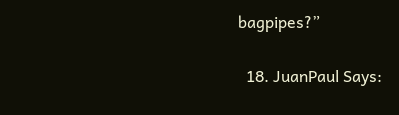bagpipes?”

  18. JuanPaul Says: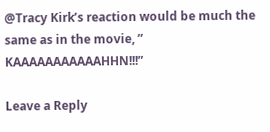@Tracy Kirk’s reaction would be much the same as in the movie, ” KAAAAAAAAAAAHHN!!!”

Leave a Reply